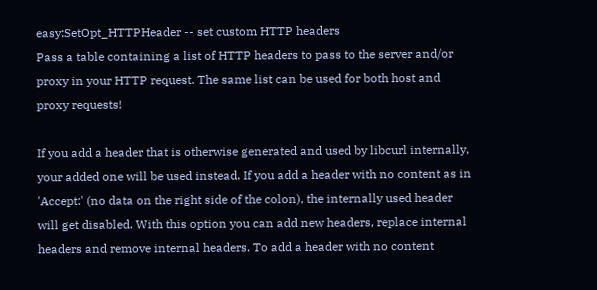easy:SetOpt_HTTPHeader -- set custom HTTP headers
Pass a table containing a list of HTTP headers to pass to the server and/or proxy in your HTTP request. The same list can be used for both host and proxy requests!

If you add a header that is otherwise generated and used by libcurl internally, your added one will be used instead. If you add a header with no content as in 'Accept:' (no data on the right side of the colon), the internally used header will get disabled. With this option you can add new headers, replace internal headers and remove internal headers. To add a header with no content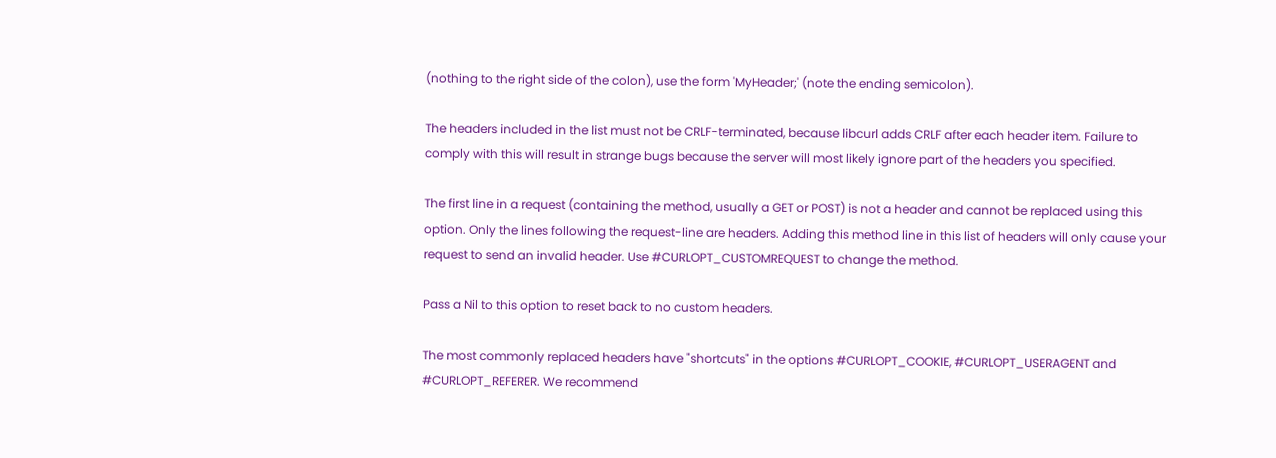(nothing to the right side of the colon), use the form 'MyHeader;' (note the ending semicolon).

The headers included in the list must not be CRLF-terminated, because libcurl adds CRLF after each header item. Failure to comply with this will result in strange bugs because the server will most likely ignore part of the headers you specified.

The first line in a request (containing the method, usually a GET or POST) is not a header and cannot be replaced using this option. Only the lines following the request-line are headers. Adding this method line in this list of headers will only cause your request to send an invalid header. Use #CURLOPT_CUSTOMREQUEST to change the method.

Pass a Nil to this option to reset back to no custom headers.

The most commonly replaced headers have "shortcuts" in the options #CURLOPT_COOKIE, #CURLOPT_USERAGENT and #CURLOPT_REFERER. We recommend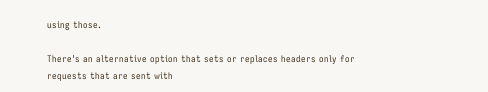using those.

There's an alternative option that sets or replaces headers only for requests that are sent with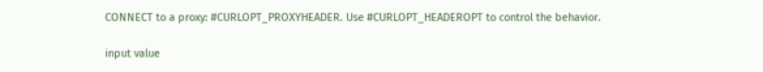CONNECT to a proxy: #CURLOPT_PROXYHEADER. Use #CURLOPT_HEADEROPT to control the behavior.

input value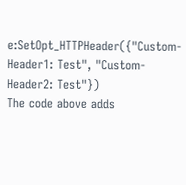e:SetOpt_HTTPHeader({"Custom-Header1: Test", "Custom-Header2: Test"})
The code above adds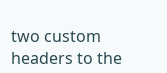two custom headers to the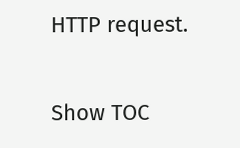HTTP request.

Show TOC